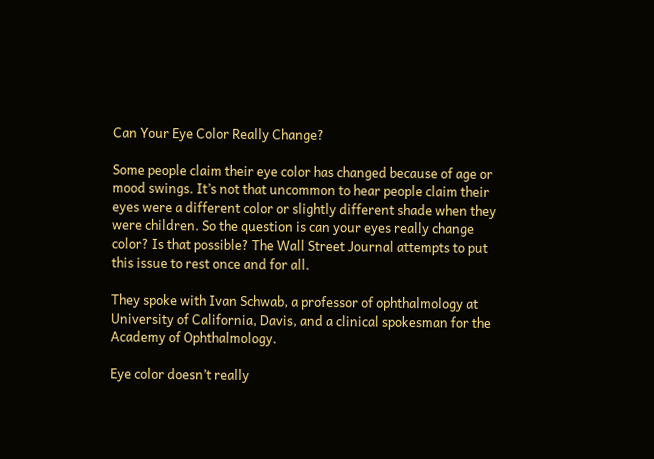Can Your Eye Color Really Change?

Some people claim their eye color has changed because of age or mood swings. It’s not that uncommon to hear people claim their eyes were a different color or slightly different shade when they were children. So the question is can your eyes really change color? Is that possible? The Wall Street Journal attempts to put this issue to rest once and for all.

They spoke with Ivan Schwab, a professor of ophthalmology at University of California, Davis, and a clinical spokesman for the Academy of Ophthalmology.

Eye color doesn’t really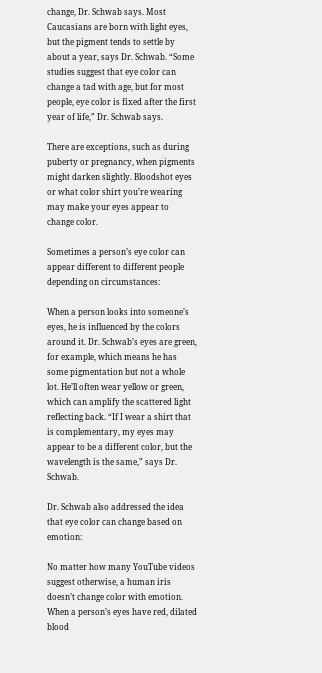change, Dr. Schwab says. Most Caucasians are born with light eyes, but the pigment tends to settle by about a year, says Dr. Schwab. “Some studies suggest that eye color can change a tad with age, but for most people, eye color is fixed after the first year of life,” Dr. Schwab says.

There are exceptions, such as during puberty or pregnancy, when pigments might darken slightly. Bloodshot eyes or what color shirt you’re wearing may make your eyes appear to change color.

Sometimes a person’s eye color can appear different to different people depending on circumstances:

When a person looks into someone’s eyes, he is influenced by the colors around it. Dr. Schwab’s eyes are green, for example, which means he has some pigmentation but not a whole lot. He’ll often wear yellow or green, which can amplify the scattered light reflecting back. “If I wear a shirt that is complementary, my eyes may appear to be a different color, but the wavelength is the same,” says Dr. Schwab.

Dr. Schwab also addressed the idea that eye color can change based on emotion:

No matter how many YouTube videos suggest otherwise, a human iris doesn’t change color with emotion. When a person’s eyes have red, dilated blood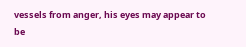vessels from anger, his eyes may appear to be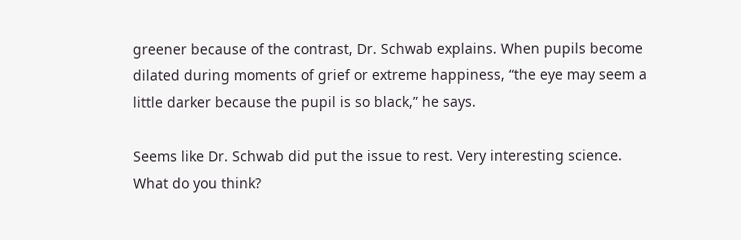greener because of the contrast, Dr. Schwab explains. When pupils become dilated during moments of grief or extreme happiness, “the eye may seem a little darker because the pupil is so black,” he says.

Seems like Dr. Schwab did put the issue to rest. Very interesting science. What do you think?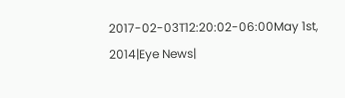2017-02-03T12:20:02-06:00May 1st, 2014|Eye News|